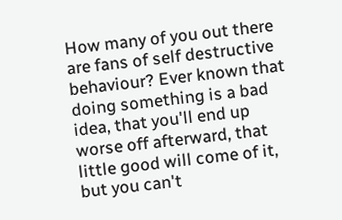How many of you out there are fans of self destructive behaviour? Ever known that doing something is a bad idea, that you'll end up worse off afterward, that little good will come of it, but you can't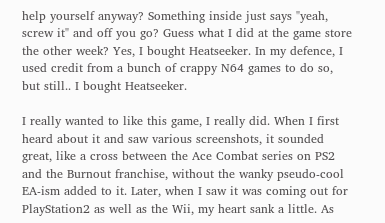help yourself anyway? Something inside just says "yeah, screw it" and off you go? Guess what I did at the game store the other week? Yes, I bought Heatseeker. In my defence, I used credit from a bunch of crappy N64 games to do so, but still.. I bought Heatseeker.

I really wanted to like this game, I really did. When I first heard about it and saw various screenshots, it sounded great, like a cross between the Ace Combat series on PS2 and the Burnout franchise, without the wanky pseudo-cool EA-ism added to it. Later, when I saw it was coming out for PlayStation2 as well as the Wii, my heart sank a little. As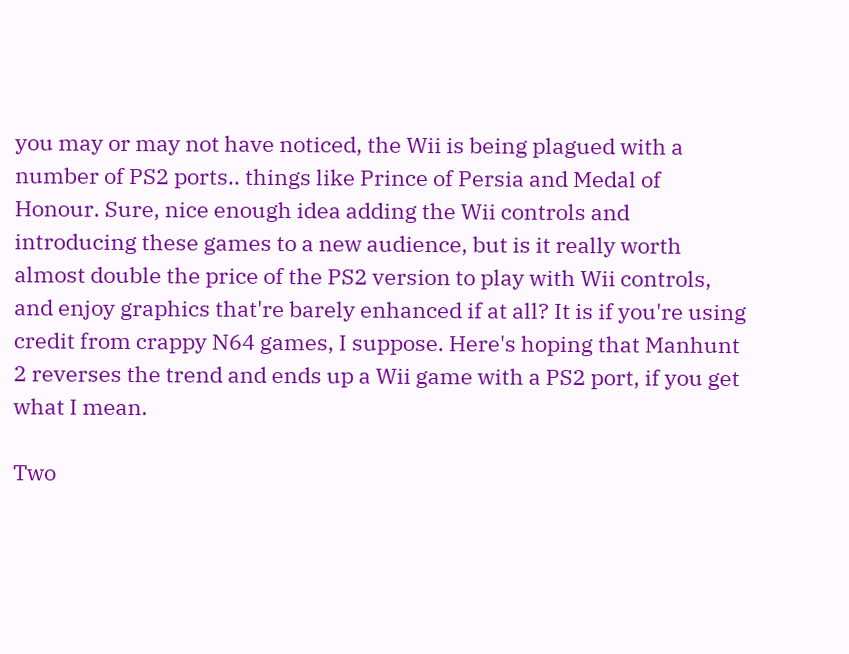you may or may not have noticed, the Wii is being plagued with a number of PS2 ports.. things like Prince of Persia and Medal of Honour. Sure, nice enough idea adding the Wii controls and introducing these games to a new audience, but is it really worth almost double the price of the PS2 version to play with Wii controls, and enjoy graphics that're barely enhanced if at all? It is if you're using credit from crappy N64 games, I suppose. Here's hoping that Manhunt 2 reverses the trend and ends up a Wii game with a PS2 port, if you get what I mean.

Two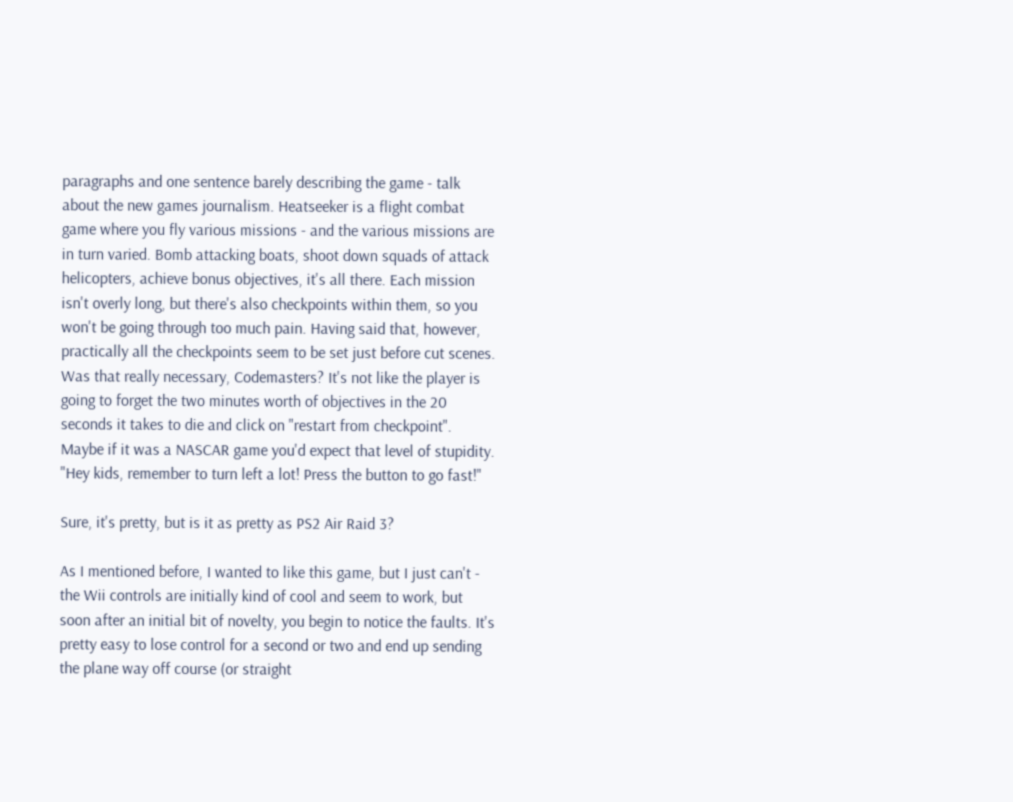paragraphs and one sentence barely describing the game - talk about the new games journalism. Heatseeker is a flight combat game where you fly various missions - and the various missions are in turn varied. Bomb attacking boats, shoot down squads of attack helicopters, achieve bonus objectives, it's all there. Each mission isn't overly long, but there's also checkpoints within them, so you won't be going through too much pain. Having said that, however, practically all the checkpoints seem to be set just before cut scenes. Was that really necessary, Codemasters? It's not like the player is going to forget the two minutes worth of objectives in the 20 seconds it takes to die and click on "restart from checkpoint". Maybe if it was a NASCAR game you'd expect that level of stupidity. "Hey kids, remember to turn left a lot! Press the button to go fast!"

Sure, it's pretty, but is it as pretty as PS2 Air Raid 3?

As I mentioned before, I wanted to like this game, but I just can't - the Wii controls are initially kind of cool and seem to work, but soon after an initial bit of novelty, you begin to notice the faults. It's pretty easy to lose control for a second or two and end up sending the plane way off course (or straight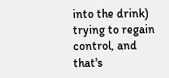into the drink) trying to regain control, and that's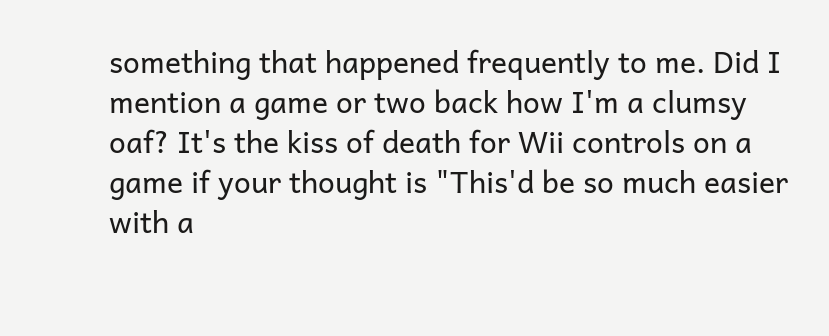something that happened frequently to me. Did I mention a game or two back how I'm a clumsy oaf? It's the kiss of death for Wii controls on a game if your thought is "This'd be so much easier with a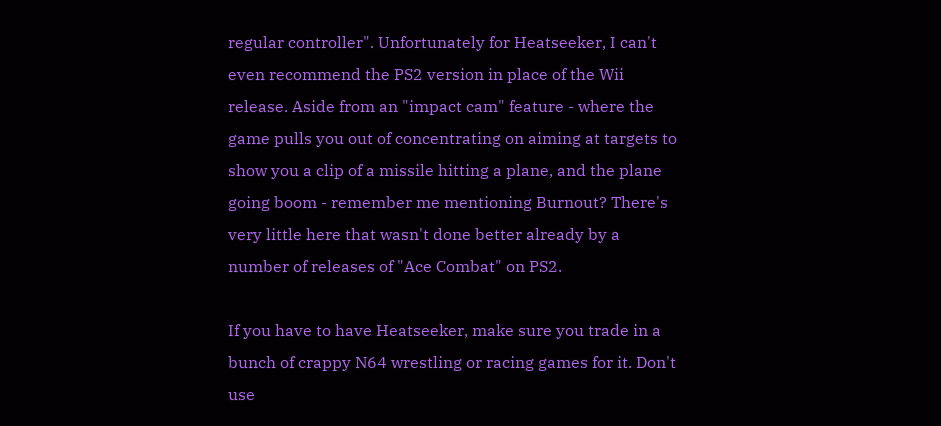regular controller". Unfortunately for Heatseeker, I can't even recommend the PS2 version in place of the Wii release. Aside from an "impact cam" feature - where the game pulls you out of concentrating on aiming at targets to show you a clip of a missile hitting a plane, and the plane going boom - remember me mentioning Burnout? There's very little here that wasn't done better already by a number of releases of "Ace Combat" on PS2.

If you have to have Heatseeker, make sure you trade in a bunch of crappy N64 wrestling or racing games for it. Don't use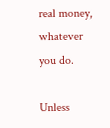real money, whatever you do.

Unless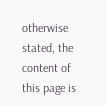otherwise stated, the content of this page is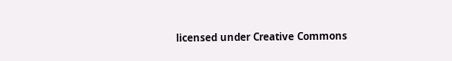licensed under Creative Commons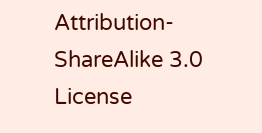Attribution-ShareAlike 3.0 License